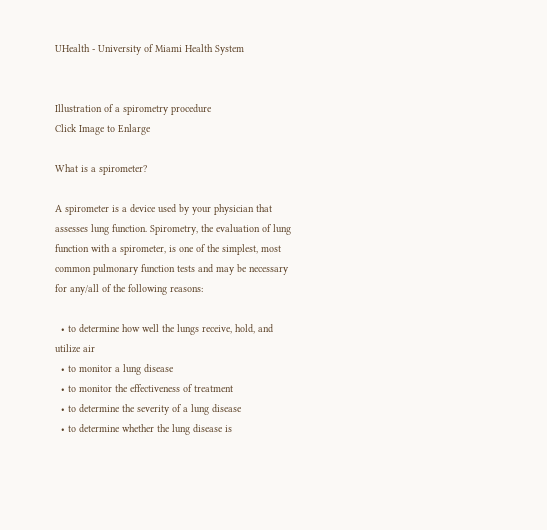UHealth - University of Miami Health System


Illustration of a spirometry procedure
Click Image to Enlarge

What is a spirometer?

A spirometer is a device used by your physician that assesses lung function. Spirometry, the evaluation of lung function with a spirometer, is one of the simplest, most common pulmonary function tests and may be necessary for any/all of the following reasons:

  • to determine how well the lungs receive, hold, and utilize air
  • to monitor a lung disease
  • to monitor the effectiveness of treatment
  • to determine the severity of a lung disease
  • to determine whether the lung disease is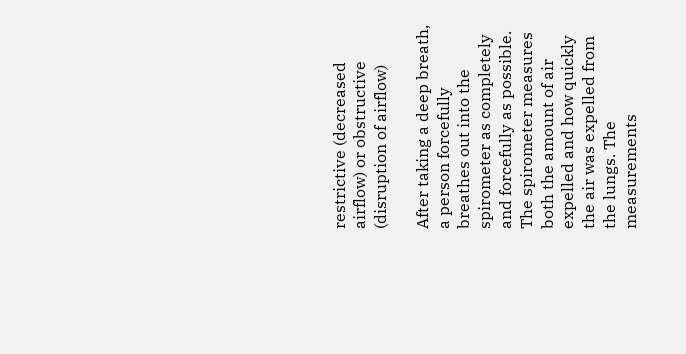restrictive (decreased airflow) or obstructive (disruption of airflow)

After taking a deep breath, a person forcefully breathes out into the spirometer as completely and forcefully as possible. The spirometer measures both the amount of air expelled and how quickly the air was expelled from the lungs. The measurements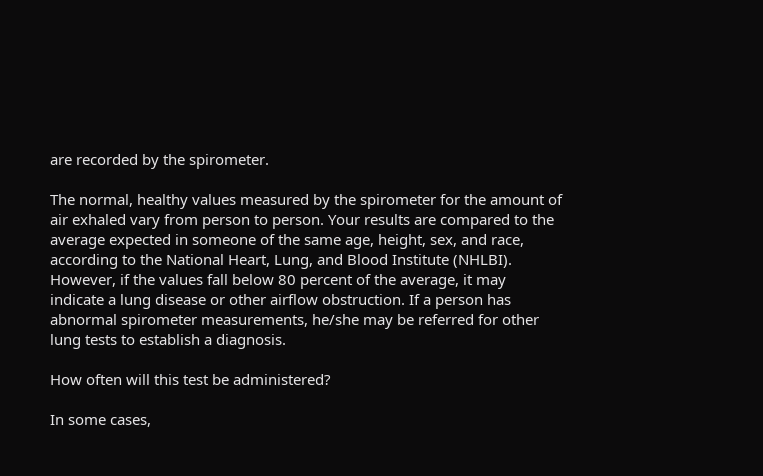are recorded by the spirometer.

The normal, healthy values measured by the spirometer for the amount of air exhaled vary from person to person. Your results are compared to the average expected in someone of the same age, height, sex, and race, according to the National Heart, Lung, and Blood Institute (NHLBI). However, if the values fall below 80 percent of the average, it may indicate a lung disease or other airflow obstruction. If a person has abnormal spirometer measurements, he/she may be referred for other lung tests to establish a diagnosis.

How often will this test be administered?

In some cases,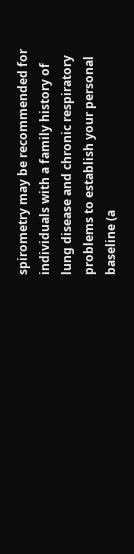spirometry may be recommended for individuals with a family history of lung disease and chronic respiratory problems to establish your personal baseline (a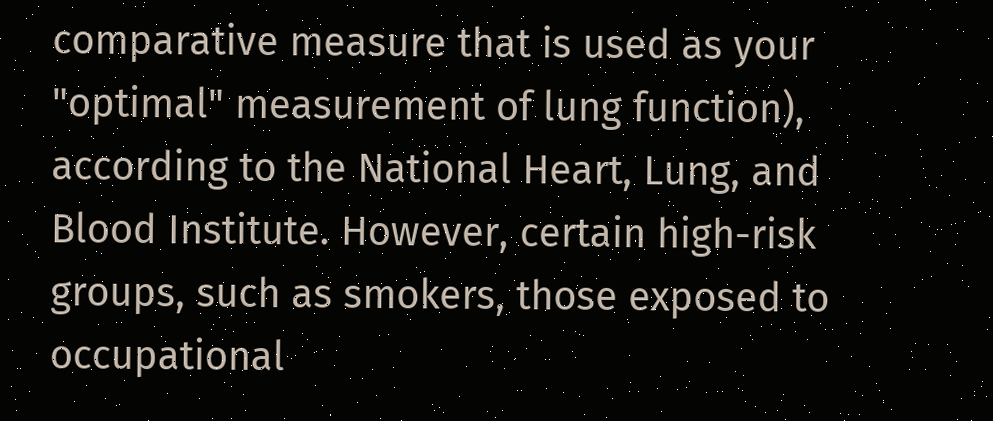comparative measure that is used as your "optimal" measurement of lung function), according to the National Heart, Lung, and Blood Institute. However, certain high-risk groups, such as smokers, those exposed to occupational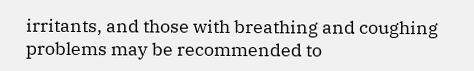irritants, and those with breathing and coughing problems may be recommended to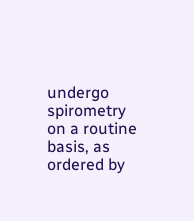undergo spirometry on a routine basis, as ordered by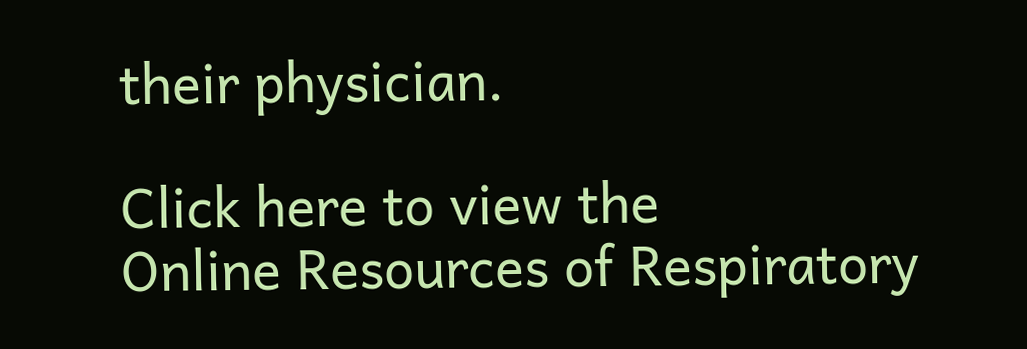their physician.

Click here to view the
Online Resources of Respiratory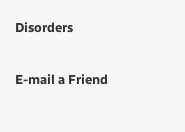Disorders

E-mail a Friend